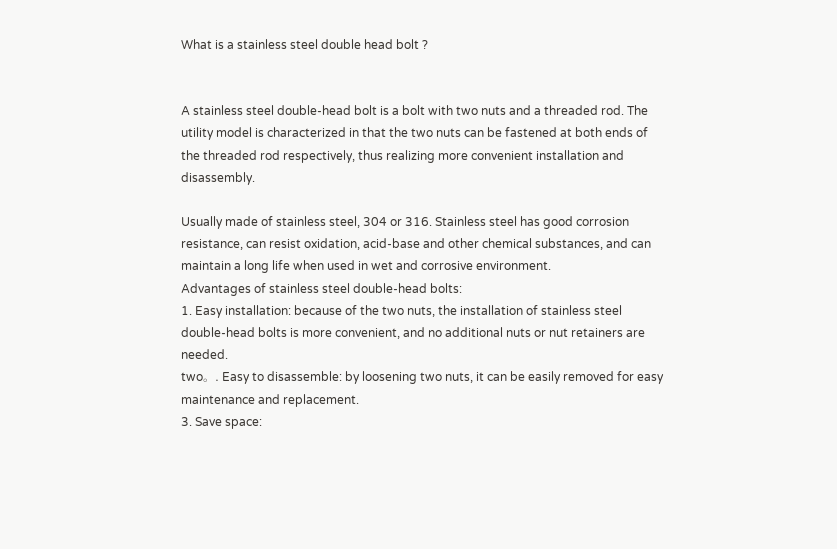What is a stainless steel double head bolt ?


A stainless steel double-head bolt is a bolt with two nuts and a threaded rod. The utility model is characterized in that the two nuts can be fastened at both ends of the threaded rod respectively, thus realizing more convenient installation and disassembly.

Usually made of stainless steel, 304 or 316. Stainless steel has good corrosion resistance, can resist oxidation, acid-base and other chemical substances, and can maintain a long life when used in wet and corrosive environment.
Advantages of stainless steel double-head bolts:
1. Easy installation: because of the two nuts, the installation of stainless steel double-head bolts is more convenient, and no additional nuts or nut retainers are needed.
two。. Easy to disassemble: by loosening two nuts, it can be easily removed for easy maintenance and replacement.
3. Save space: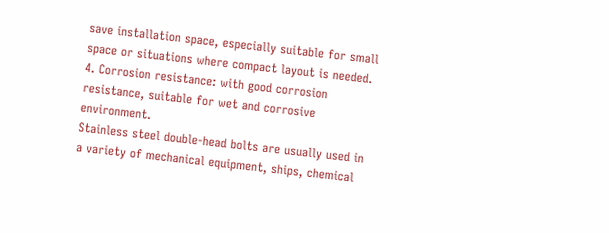save installation space, especially suitable for small space or situations where compact layout is needed.
4. Corrosion resistance: with good corrosion resistance, suitable for wet and corrosive environment.
Stainless steel double-head bolts are usually used in a variety of mechanical equipment, ships, chemical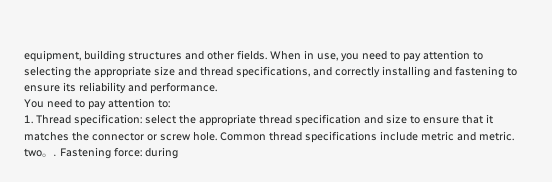equipment, building structures and other fields. When in use, you need to pay attention to selecting the appropriate size and thread specifications, and correctly installing and fastening to ensure its reliability and performance.
You need to pay attention to:
1. Thread specification: select the appropriate thread specification and size to ensure that it matches the connector or screw hole. Common thread specifications include metric and metric.
two。. Fastening force: during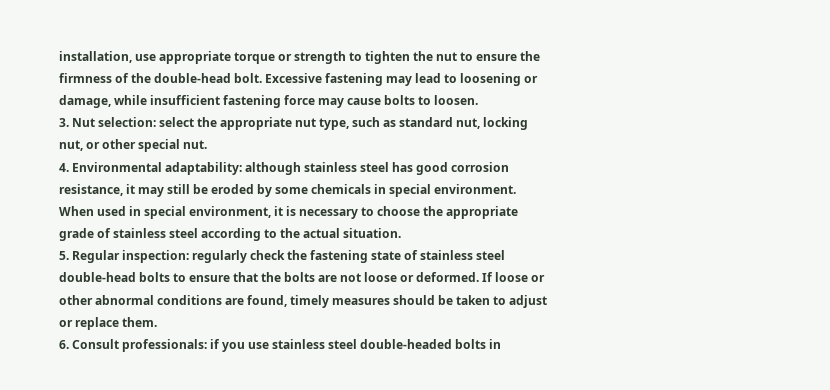installation, use appropriate torque or strength to tighten the nut to ensure the firmness of the double-head bolt. Excessive fastening may lead to loosening or damage, while insufficient fastening force may cause bolts to loosen.
3. Nut selection: select the appropriate nut type, such as standard nut, locking nut, or other special nut.
4. Environmental adaptability: although stainless steel has good corrosion resistance, it may still be eroded by some chemicals in special environment. When used in special environment, it is necessary to choose the appropriate grade of stainless steel according to the actual situation.
5. Regular inspection: regularly check the fastening state of stainless steel double-head bolts to ensure that the bolts are not loose or deformed. If loose or other abnormal conditions are found, timely measures should be taken to adjust or replace them.
6. Consult professionals: if you use stainless steel double-headed bolts in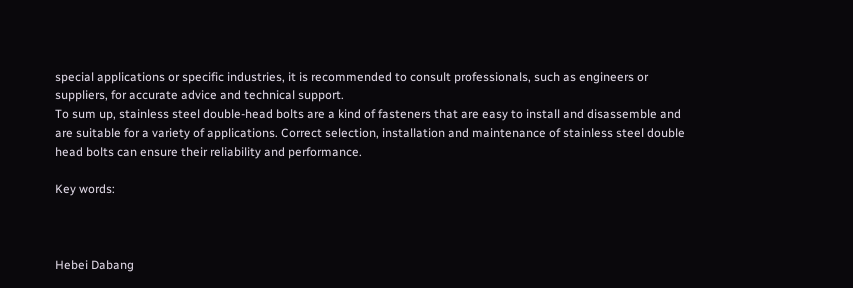special applications or specific industries, it is recommended to consult professionals, such as engineers or suppliers, for accurate advice and technical support.
To sum up, stainless steel double-head bolts are a kind of fasteners that are easy to install and disassemble and are suitable for a variety of applications. Correct selection, installation and maintenance of stainless steel double head bolts can ensure their reliability and performance.

Key words:



Hebei Dabang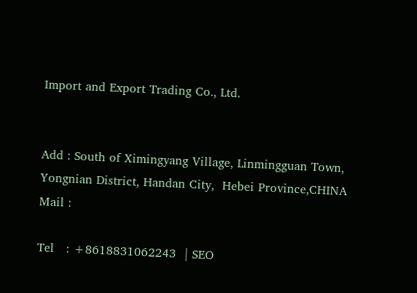Import and Export Trading Co., Ltd.


Add : South of Ximingyang Village, Linmingguan Town, Yongnian District, Handan City,  Hebei Province,CHINA
Mail :

Tel   : +8618831062243  | SEO